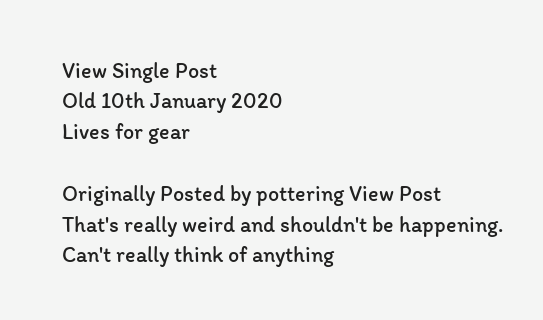View Single Post
Old 10th January 2020
Lives for gear

Originally Posted by pottering View Post
That's really weird and shouldn't be happening. Can't really think of anything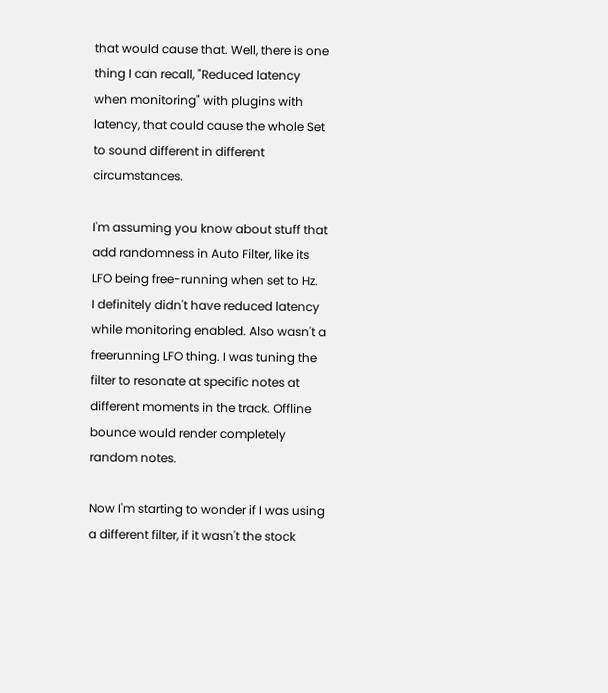that would cause that. Well, there is one thing I can recall, "Reduced latency when monitoring" with plugins with latency, that could cause the whole Set to sound different in different circumstances.

I'm assuming you know about stuff that add randomness in Auto Filter, like its LFO being free-running when set to Hz.
I definitely didn't have reduced latency while monitoring enabled. Also wasn't a freerunning LFO thing. I was tuning the filter to resonate at specific notes at different moments in the track. Offline bounce would render completely random notes.

Now I'm starting to wonder if I was using a different filter, if it wasn't the stock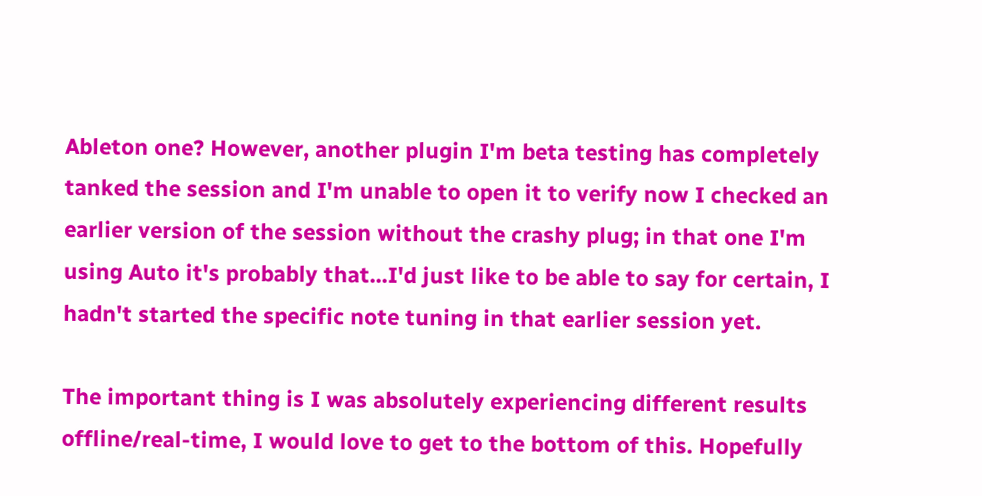Ableton one? However, another plugin I'm beta testing has completely tanked the session and I'm unable to open it to verify now I checked an earlier version of the session without the crashy plug; in that one I'm using Auto it's probably that...I'd just like to be able to say for certain, I hadn't started the specific note tuning in that earlier session yet.

The important thing is I was absolutely experiencing different results offline/real-time, I would love to get to the bottom of this. Hopefully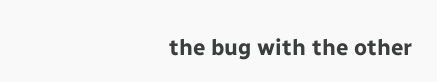the bug with the other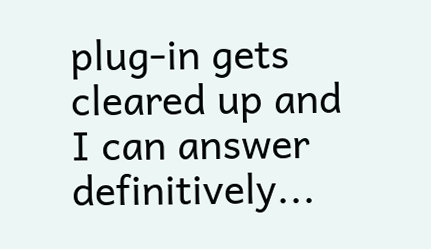plug-in gets cleared up and I can answer definitively...